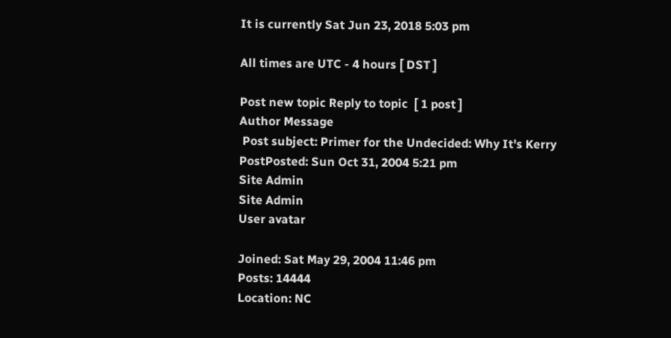It is currently Sat Jun 23, 2018 5:03 pm

All times are UTC - 4 hours [ DST ]

Post new topic Reply to topic  [ 1 post ]
Author Message
 Post subject: Primer for the Undecided: Why It's Kerry
PostPosted: Sun Oct 31, 2004 5:21 pm
Site Admin
Site Admin
User avatar

Joined: Sat May 29, 2004 11:46 pm
Posts: 14444
Location: NC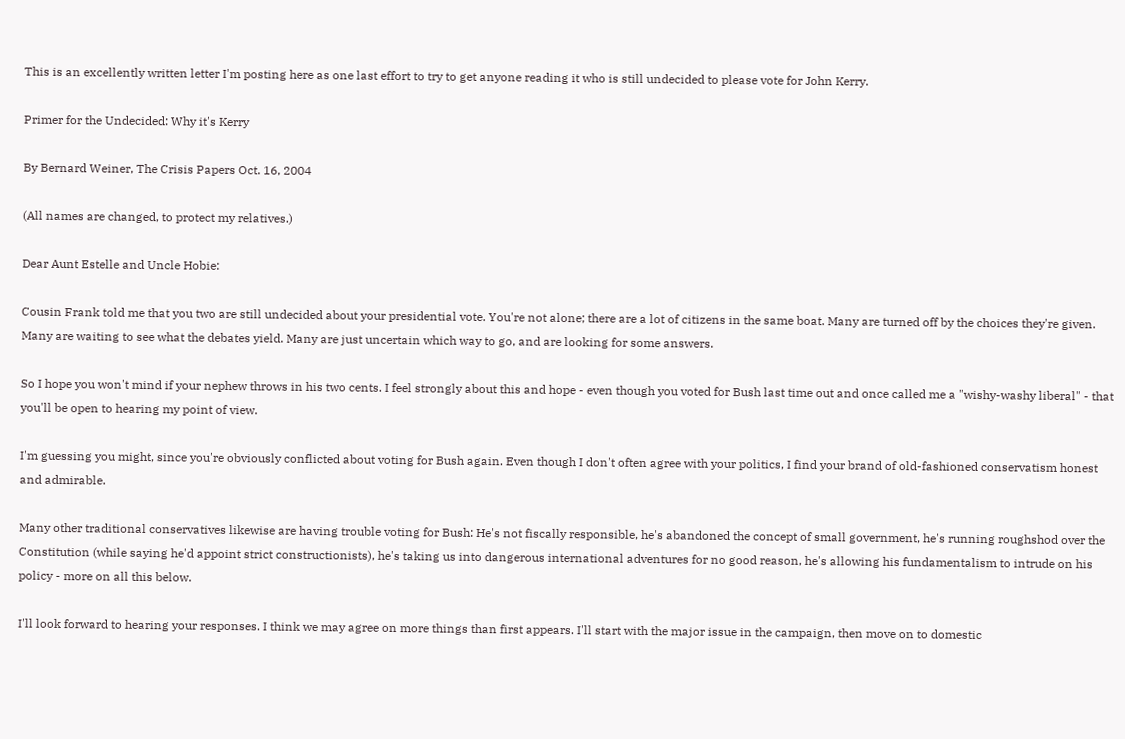This is an excellently written letter I'm posting here as one last effort to try to get anyone reading it who is still undecided to please vote for John Kerry.

Primer for the Undecided: Why it's Kerry

By Bernard Weiner, The Crisis Papers Oct. 16, 2004

(All names are changed, to protect my relatives.)

Dear Aunt Estelle and Uncle Hobie:

Cousin Frank told me that you two are still undecided about your presidential vote. You're not alone; there are a lot of citizens in the same boat. Many are turned off by the choices they're given. Many are waiting to see what the debates yield. Many are just uncertain which way to go, and are looking for some answers.

So I hope you won't mind if your nephew throws in his two cents. I feel strongly about this and hope - even though you voted for Bush last time out and once called me a "wishy-washy liberal" - that you'll be open to hearing my point of view.

I'm guessing you might, since you're obviously conflicted about voting for Bush again. Even though I don't often agree with your politics, I find your brand of old-fashioned conservatism honest and admirable.

Many other traditional conservatives likewise are having trouble voting for Bush: He's not fiscally responsible, he's abandoned the concept of small government, he's running roughshod over the Constitution (while saying he'd appoint strict constructionists), he's taking us into dangerous international adventures for no good reason, he's allowing his fundamentalism to intrude on his policy - more on all this below.

I'll look forward to hearing your responses. I think we may agree on more things than first appears. I'll start with the major issue in the campaign, then move on to domestic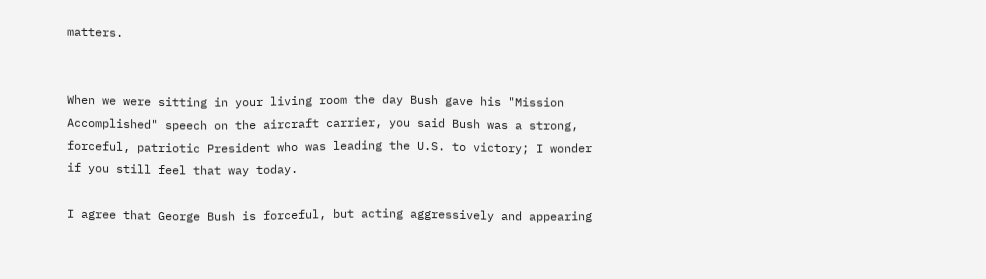matters.


When we were sitting in your living room the day Bush gave his "Mission Accomplished" speech on the aircraft carrier, you said Bush was a strong, forceful, patriotic President who was leading the U.S. to victory; I wonder if you still feel that way today.

I agree that George Bush is forceful, but acting aggressively and appearing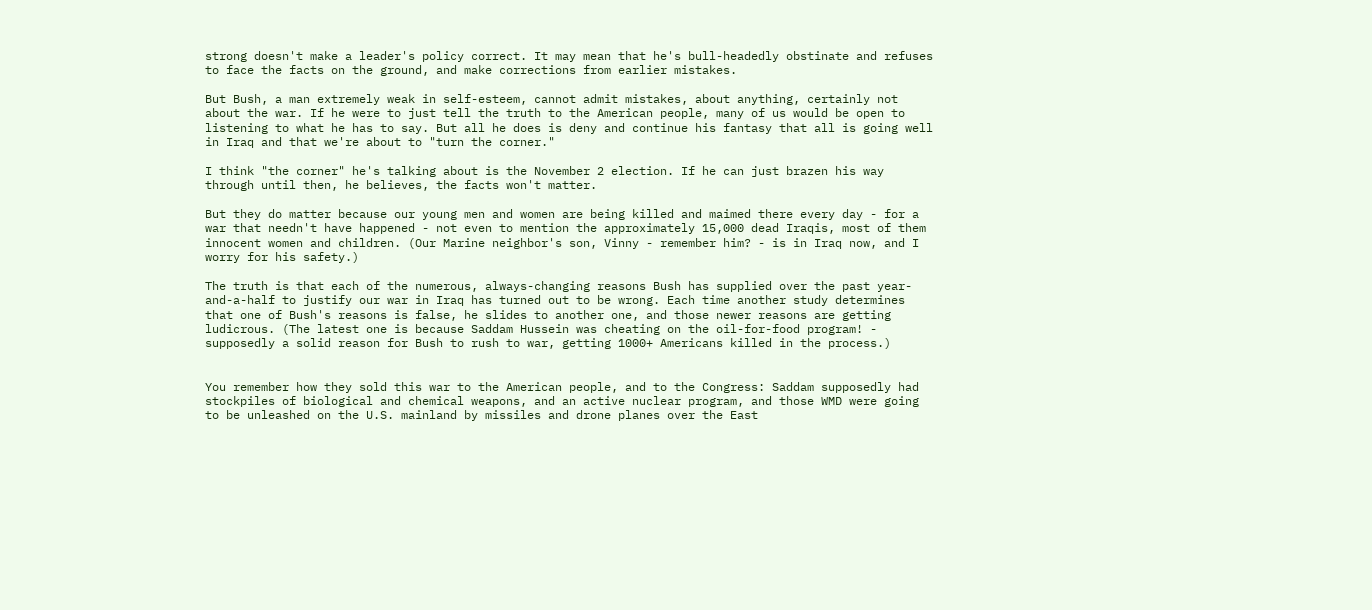strong doesn't make a leader's policy correct. It may mean that he's bull-headedly obstinate and refuses to face the facts on the ground, and make corrections from earlier mistakes.

But Bush, a man extremely weak in self-esteem, cannot admit mistakes, about anything, certainly not about the war. If he were to just tell the truth to the American people, many of us would be open to listening to what he has to say. But all he does is deny and continue his fantasy that all is going well in Iraq and that we're about to "turn the corner."

I think "the corner" he's talking about is the November 2 election. If he can just brazen his way through until then, he believes, the facts won't matter.

But they do matter because our young men and women are being killed and maimed there every day - for a war that needn't have happened - not even to mention the approximately 15,000 dead Iraqis, most of them innocent women and children. (Our Marine neighbor's son, Vinny - remember him? - is in Iraq now, and I worry for his safety.)

The truth is that each of the numerous, always-changing reasons Bush has supplied over the past year-and-a-half to justify our war in Iraq has turned out to be wrong. Each time another study determines that one of Bush's reasons is false, he slides to another one, and those newer reasons are getting ludicrous. (The latest one is because Saddam Hussein was cheating on the oil-for-food program! - supposedly a solid reason for Bush to rush to war, getting 1000+ Americans killed in the process.)


You remember how they sold this war to the American people, and to the Congress: Saddam supposedly had stockpiles of biological and chemical weapons, and an active nuclear program, and those WMD were going to be unleashed on the U.S. mainland by missiles and drone planes over the East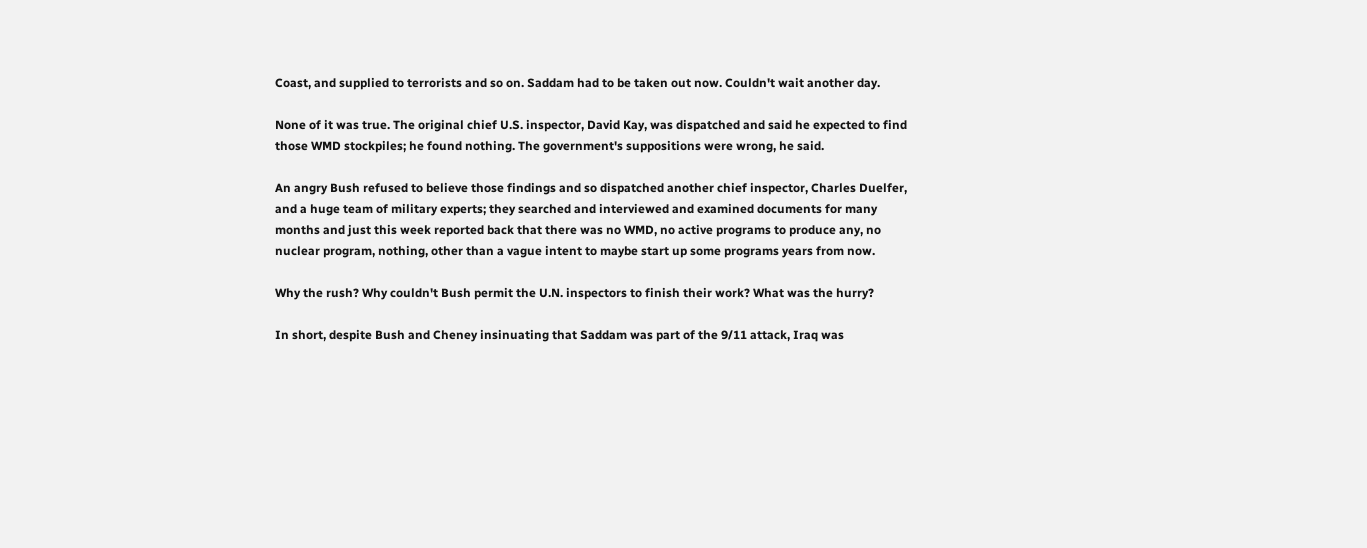Coast, and supplied to terrorists and so on. Saddam had to be taken out now. Couldn't wait another day.

None of it was true. The original chief U.S. inspector, David Kay, was dispatched and said he expected to find those WMD stockpiles; he found nothing. The government's suppositions were wrong, he said.

An angry Bush refused to believe those findings and so dispatched another chief inspector, Charles Duelfer, and a huge team of military experts; they searched and interviewed and examined documents for many months and just this week reported back that there was no WMD, no active programs to produce any, no nuclear program, nothing, other than a vague intent to maybe start up some programs years from now.

Why the rush? Why couldn't Bush permit the U.N. inspectors to finish their work? What was the hurry?

In short, despite Bush and Cheney insinuating that Saddam was part of the 9/11 attack, Iraq was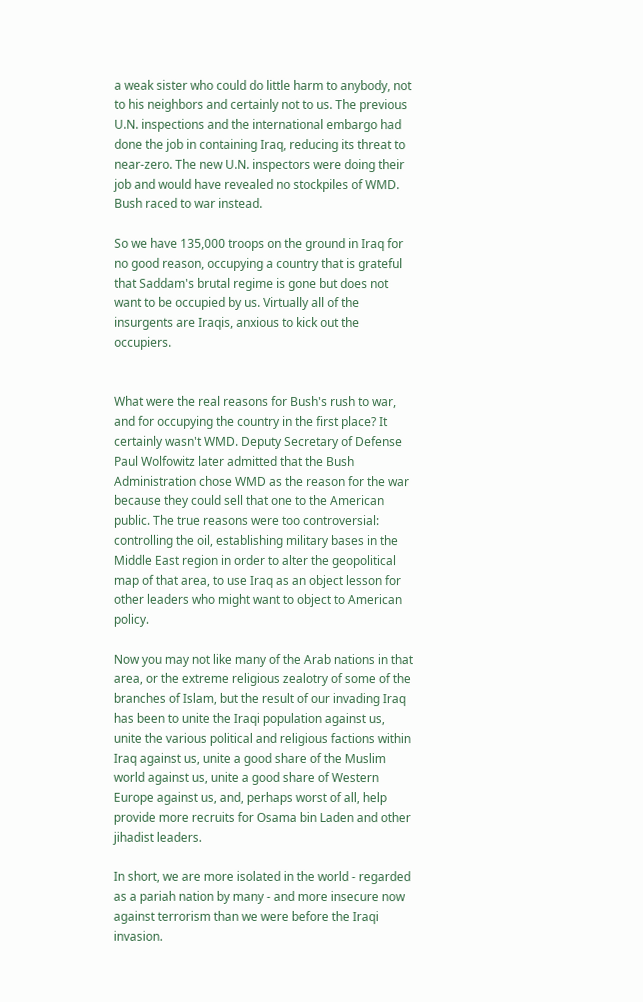a weak sister who could do little harm to anybody, not to his neighbors and certainly not to us. The previous U.N. inspections and the international embargo had done the job in containing Iraq, reducing its threat to near-zero. The new U.N. inspectors were doing their job and would have revealed no stockpiles of WMD. Bush raced to war instead.

So we have 135,000 troops on the ground in Iraq for no good reason, occupying a country that is grateful that Saddam's brutal regime is gone but does not want to be occupied by us. Virtually all of the insurgents are Iraqis, anxious to kick out the occupiers.


What were the real reasons for Bush's rush to war, and for occupying the country in the first place? It certainly wasn't WMD. Deputy Secretary of Defense Paul Wolfowitz later admitted that the Bush Administration chose WMD as the reason for the war because they could sell that one to the American public. The true reasons were too controversial: controlling the oil, establishing military bases in the Middle East region in order to alter the geopolitical map of that area, to use Iraq as an object lesson for other leaders who might want to object to American policy.

Now you may not like many of the Arab nations in that area, or the extreme religious zealotry of some of the branches of Islam, but the result of our invading Iraq has been to unite the Iraqi population against us, unite the various political and religious factions within Iraq against us, unite a good share of the Muslim world against us, unite a good share of Western Europe against us, and, perhaps worst of all, help provide more recruits for Osama bin Laden and other jihadist leaders.

In short, we are more isolated in the world - regarded as a pariah nation by many - and more insecure now against terrorism than we were before the Iraqi invasion.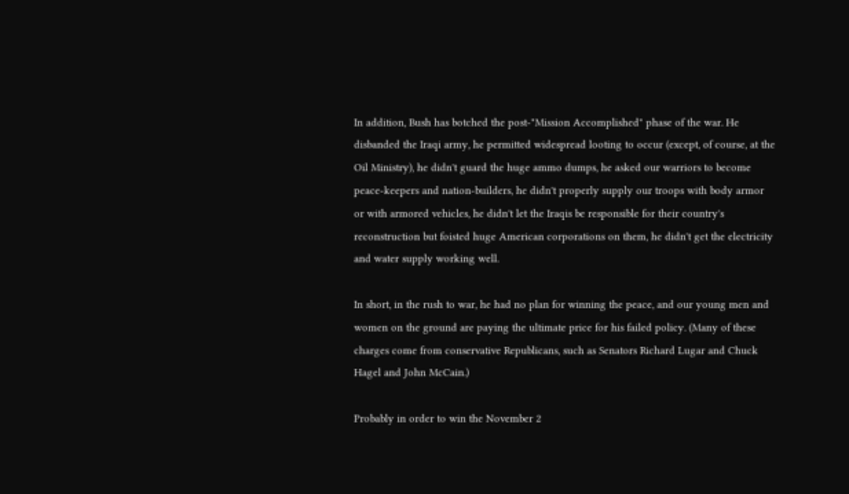In addition, Bush has botched the post-"Mission Accomplished" phase of the war. He disbanded the Iraqi army, he permitted widespread looting to occur (except, of course, at the Oil Ministry), he didn't guard the huge ammo dumps, he asked our warriors to become peace-keepers and nation-builders, he didn't properly supply our troops with body armor or with armored vehicles, he didn't let the Iraqis be responsible for their country's reconstruction but foisted huge American corporations on them, he didn't get the electricity and water supply working well.

In short, in the rush to war, he had no plan for winning the peace, and our young men and women on the ground are paying the ultimate price for his failed policy. (Many of these charges come from conservative Republicans, such as Senators Richard Lugar and Chuck Hagel and John McCain.)

Probably in order to win the November 2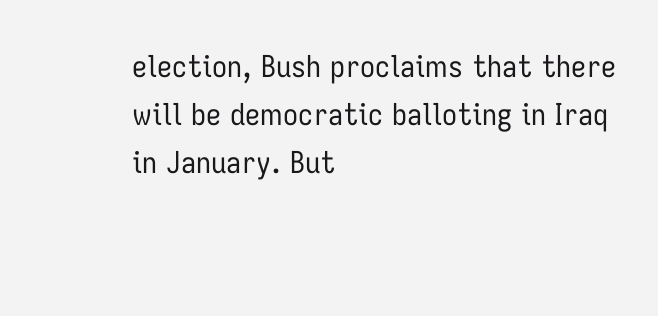election, Bush proclaims that there will be democratic balloting in Iraq in January. But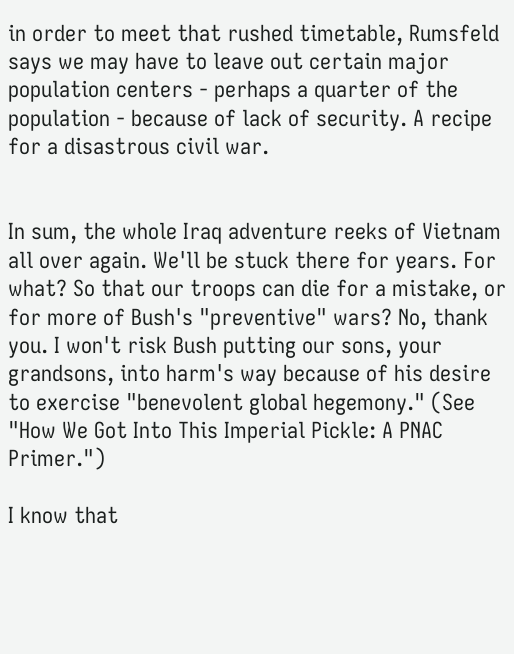in order to meet that rushed timetable, Rumsfeld says we may have to leave out certain major population centers - perhaps a quarter of the population - because of lack of security. A recipe for a disastrous civil war.


In sum, the whole Iraq adventure reeks of Vietnam all over again. We'll be stuck there for years. For what? So that our troops can die for a mistake, or for more of Bush's "preventive" wars? No, thank you. I won't risk Bush putting our sons, your grandsons, into harm's way because of his desire to exercise "benevolent global hegemony." (See "How We Got Into This Imperial Pickle: A PNAC Primer.")

I know that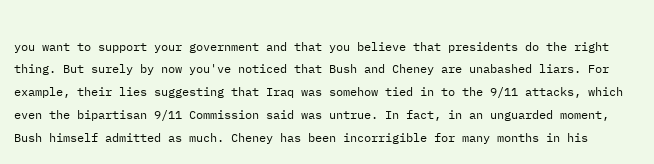you want to support your government and that you believe that presidents do the right thing. But surely by now you've noticed that Bush and Cheney are unabashed liars. For example, their lies suggesting that Iraq was somehow tied in to the 9/11 attacks, which even the bipartisan 9/11 Commission said was untrue. In fact, in an unguarded moment, Bush himself admitted as much. Cheney has been incorrigible for many months in his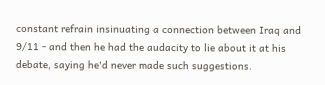constant refrain insinuating a connection between Iraq and 9/11 - and then he had the audacity to lie about it at his debate, saying he'd never made such suggestions.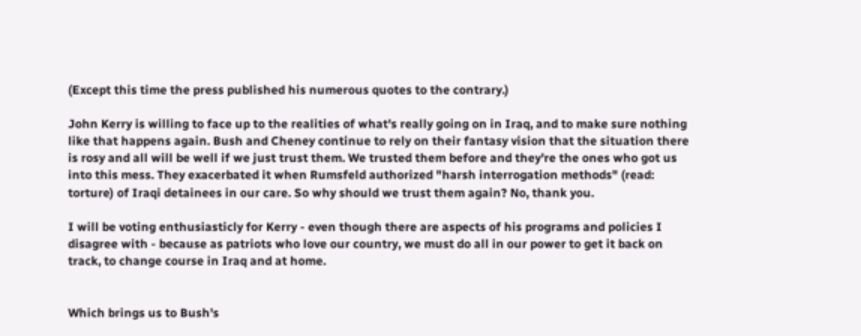(Except this time the press published his numerous quotes to the contrary.)

John Kerry is willing to face up to the realities of what's really going on in Iraq, and to make sure nothing like that happens again. Bush and Cheney continue to rely on their fantasy vision that the situation there is rosy and all will be well if we just trust them. We trusted them before and they're the ones who got us into this mess. They exacerbated it when Rumsfeld authorized "harsh interrogation methods" (read: torture) of Iraqi detainees in our care. So why should we trust them again? No, thank you.

I will be voting enthusiasticly for Kerry - even though there are aspects of his programs and policies I disagree with - because as patriots who love our country, we must do all in our power to get it back on track, to change course in Iraq and at home.


Which brings us to Bush's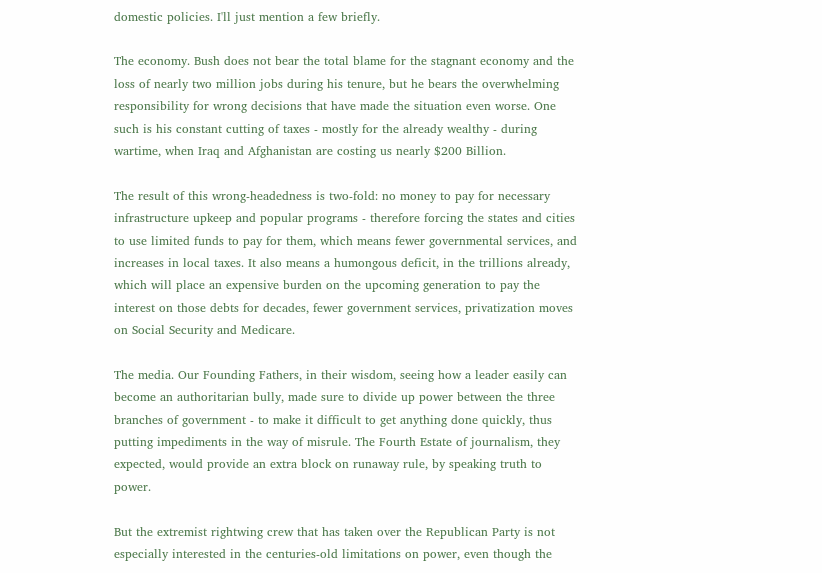domestic policies. I'll just mention a few briefly.

The economy. Bush does not bear the total blame for the stagnant economy and the loss of nearly two million jobs during his tenure, but he bears the overwhelming responsibility for wrong decisions that have made the situation even worse. One such is his constant cutting of taxes - mostly for the already wealthy - during wartime, when Iraq and Afghanistan are costing us nearly $200 Billion.

The result of this wrong-headedness is two-fold: no money to pay for necessary infrastructure upkeep and popular programs - therefore forcing the states and cities to use limited funds to pay for them, which means fewer governmental services, and increases in local taxes. It also means a humongous deficit, in the trillions already, which will place an expensive burden on the upcoming generation to pay the interest on those debts for decades, fewer government services, privatization moves on Social Security and Medicare.

The media. Our Founding Fathers, in their wisdom, seeing how a leader easily can become an authoritarian bully, made sure to divide up power between the three branches of government - to make it difficult to get anything done quickly, thus putting impediments in the way of misrule. The Fourth Estate of journalism, they expected, would provide an extra block on runaway rule, by speaking truth to power.

But the extremist rightwing crew that has taken over the Republican Party is not especially interested in the centuries-old limitations on power, even though the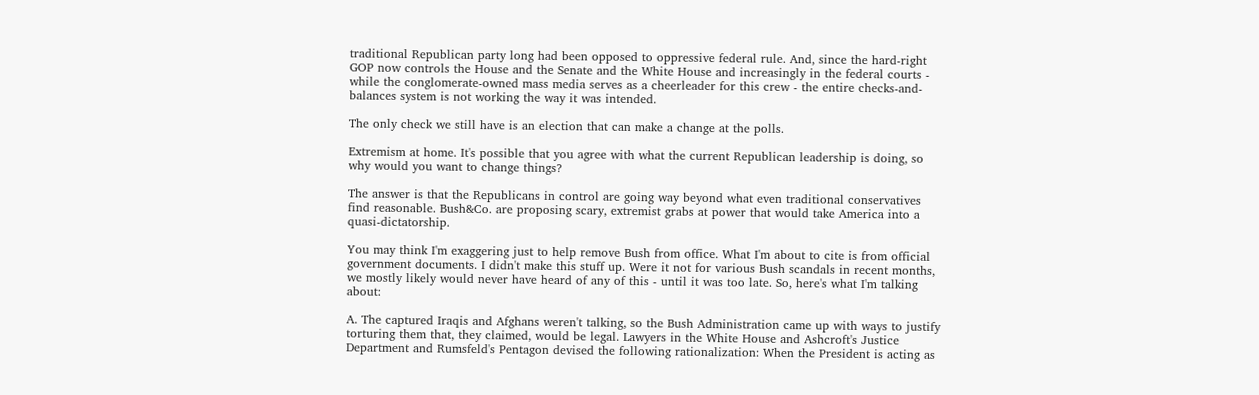traditional Republican party long had been opposed to oppressive federal rule. And, since the hard-right GOP now controls the House and the Senate and the White House and increasingly in the federal courts - while the conglomerate-owned mass media serves as a cheerleader for this crew - the entire checks-and-balances system is not working the way it was intended.

The only check we still have is an election that can make a change at the polls.

Extremism at home. It's possible that you agree with what the current Republican leadership is doing, so why would you want to change things?

The answer is that the Republicans in control are going way beyond what even traditional conservatives find reasonable. Bush&Co. are proposing scary, extremist grabs at power that would take America into a quasi-dictatorship.

You may think I'm exaggering just to help remove Bush from office. What I'm about to cite is from official government documents. I didn't make this stuff up. Were it not for various Bush scandals in recent months, we mostly likely would never have heard of any of this - until it was too late. So, here's what I'm talking about:

A. The captured Iraqis and Afghans weren't talking, so the Bush Administration came up with ways to justify torturing them that, they claimed, would be legal. Lawyers in the White House and Ashcroft's Justice Department and Rumsfeld's Pentagon devised the following rationalization: When the President is acting as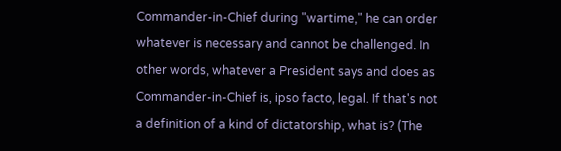Commander-in-Chief during "wartime," he can order whatever is necessary and cannot be challenged. In other words, whatever a President says and does as Commander-in-Chief is, ipso facto, legal. If that's not a definition of a kind of dictatorship, what is? (The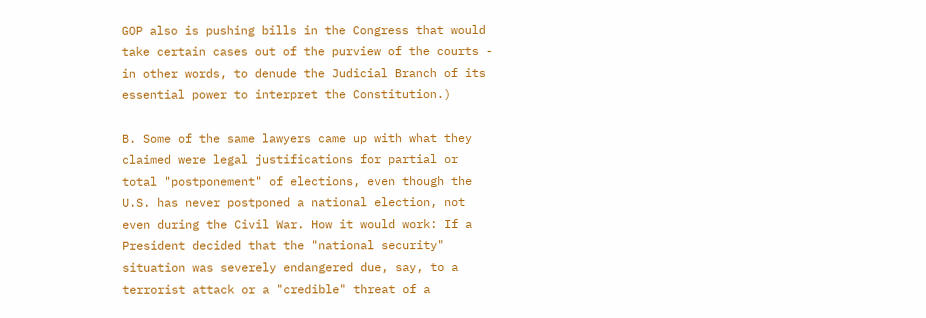GOP also is pushing bills in the Congress that would take certain cases out of the purview of the courts - in other words, to denude the Judicial Branch of its essential power to interpret the Constitution.)

B. Some of the same lawyers came up with what they claimed were legal justifications for partial or total "postponement" of elections, even though the U.S. has never postponed a national election, not even during the Civil War. How it would work: If a President decided that the "national security" situation was severely endangered due, say, to a terrorist attack or a "credible" threat of a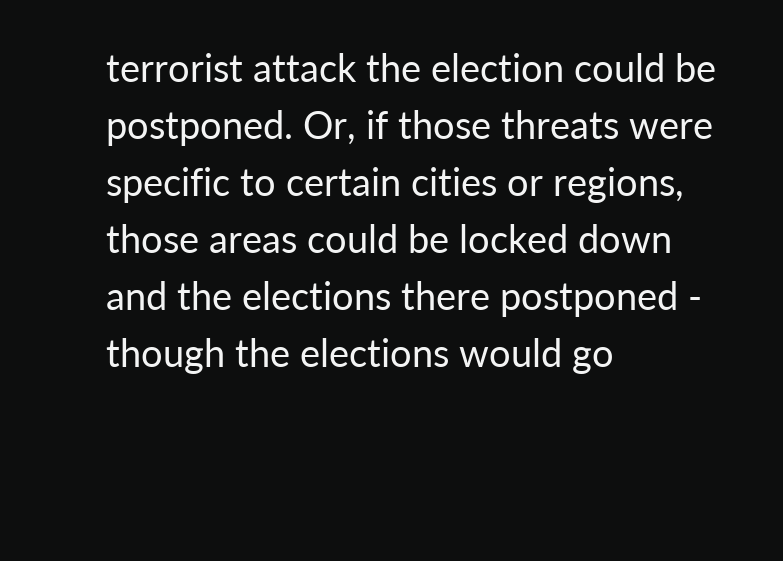terrorist attack the election could be postponed. Or, if those threats were specific to certain cities or regions, those areas could be locked down and the elections there postponed - though the elections would go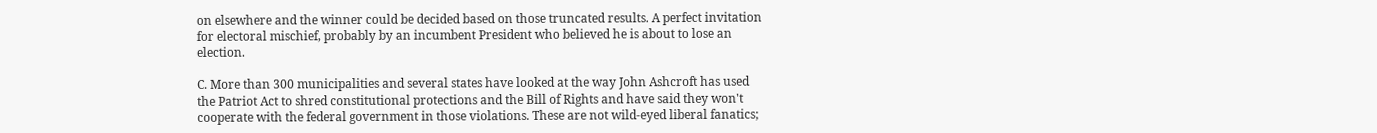on elsewhere and the winner could be decided based on those truncated results. A perfect invitation for electoral mischief, probably by an incumbent President who believed he is about to lose an election.

C. More than 300 municipalities and several states have looked at the way John Ashcroft has used the Patriot Act to shred constitutional protections and the Bill of Rights and have said they won't cooperate with the federal government in those violations. These are not wild-eyed liberal fanatics;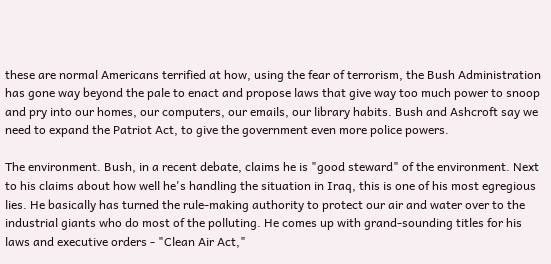these are normal Americans terrified at how, using the fear of terrorism, the Bush Administration has gone way beyond the pale to enact and propose laws that give way too much power to snoop and pry into our homes, our computers, our emails, our library habits. Bush and Ashcroft say we need to expand the Patriot Act, to give the government even more police powers.

The environment. Bush, in a recent debate, claims he is "good steward" of the environment. Next to his claims about how well he's handling the situation in Iraq, this is one of his most egregious lies. He basically has turned the rule-making authority to protect our air and water over to the industrial giants who do most of the polluting. He comes up with grand-sounding titles for his laws and executive orders - "Clean Air Act,"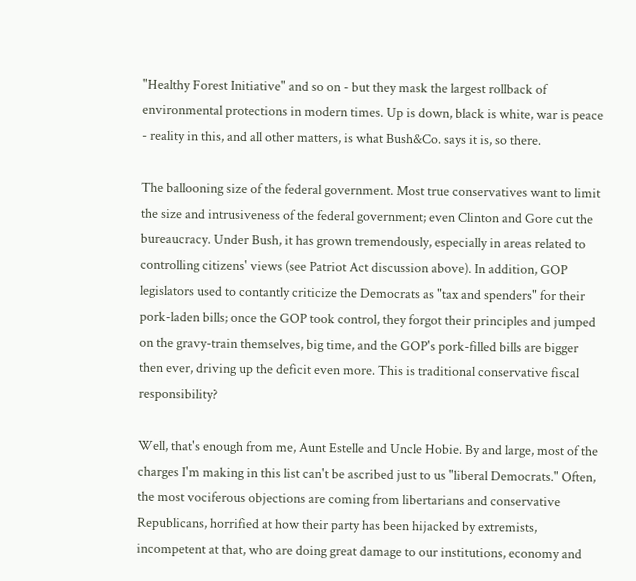"Healthy Forest Initiative" and so on - but they mask the largest rollback of environmental protections in modern times. Up is down, black is white, war is peace - reality in this, and all other matters, is what Bush&Co. says it is, so there.

The ballooning size of the federal government. Most true conservatives want to limit the size and intrusiveness of the federal government; even Clinton and Gore cut the bureaucracy. Under Bush, it has grown tremendously, especially in areas related to controlling citizens' views (see Patriot Act discussion above). In addition, GOP legislators used to contantly criticize the Democrats as "tax and spenders" for their pork-laden bills; once the GOP took control, they forgot their principles and jumped on the gravy-train themselves, big time, and the GOP's pork-filled bills are bigger then ever, driving up the deficit even more. This is traditional conservative fiscal responsibility?

Well, that's enough from me, Aunt Estelle and Uncle Hobie. By and large, most of the charges I'm making in this list can't be ascribed just to us "liberal Democrats." Often, the most vociferous objections are coming from libertarians and conservative Republicans, horrified at how their party has been hijacked by extremists, incompetent at that, who are doing great damage to our institutions, economy and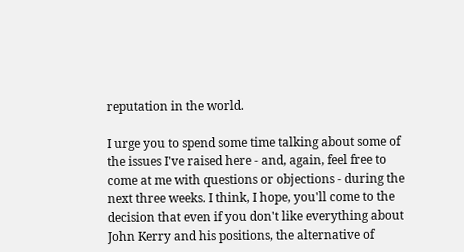reputation in the world.

I urge you to spend some time talking about some of the issues I've raised here - and, again, feel free to come at me with questions or objections - during the next three weeks. I think, I hope, you'll come to the decision that even if you don't like everything about John Kerry and his positions, the alternative of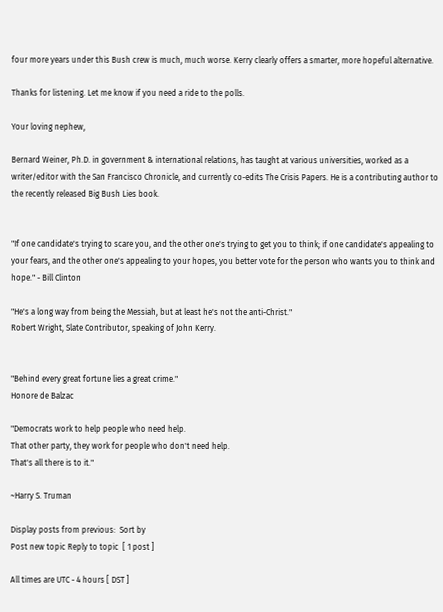four more years under this Bush crew is much, much worse. Kerry clearly offers a smarter, more hopeful alternative.

Thanks for listening. Let me know if you need a ride to the polls.

Your loving nephew,

Bernard Weiner, Ph.D. in government & international relations, has taught at various universities, worked as a writer/editor with the San Francisco Chronicle, and currently co-edits The Crisis Papers. He is a contributing author to the recently released Big Bush Lies book.


"If one candidate's trying to scare you, and the other one's trying to get you to think; if one candidate's appealing to your fears, and the other one's appealing to your hopes, you better vote for the person who wants you to think and hope." - Bill Clinton

"He's a long way from being the Messiah, but at least he's not the anti-Christ."
Robert Wright, Slate Contributor, speaking of John Kerry.


"Behind every great fortune lies a great crime."
Honore de Balzac

"Democrats work to help people who need help.
That other party, they work for people who don't need help.
That's all there is to it."

~Harry S. Truman

Display posts from previous:  Sort by
Post new topic Reply to topic  [ 1 post ]

All times are UTC - 4 hours [ DST ]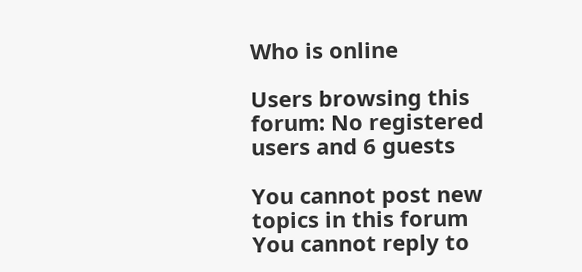Who is online

Users browsing this forum: No registered users and 6 guests

You cannot post new topics in this forum
You cannot reply to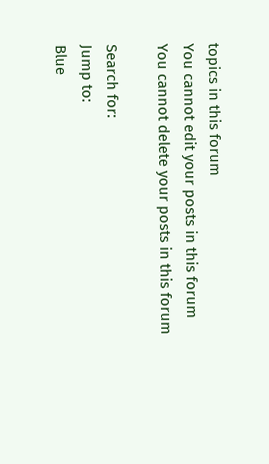topics in this forum
You cannot edit your posts in this forum
You cannot delete your posts in this forum

Search for:
Jump to:
Blue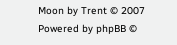Moon by Trent © 2007
Powered by phpBB ©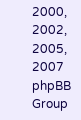2000, 2002, 2005, 2007 phpBB Group